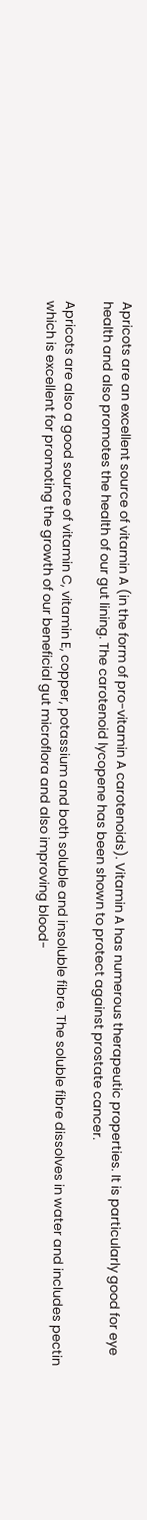Apricots are an excellent source of vitamin A (in the form of pro-vitamin A carotenoids). Vitamin A has numerous therapeutic properties. It is particularly good for eye health and also promotes the health of our gut lining. The carotenoid lycopene has been shown to protect against prostate cancer.

Apricots are also a good source of vitamin C, vitamin E, copper, potassium and both soluble and insoluble fibre. The soluble fibre dissolves in water and includes pectin which is excellent for promoting the growth of our beneficial gut microflora and also improving blood-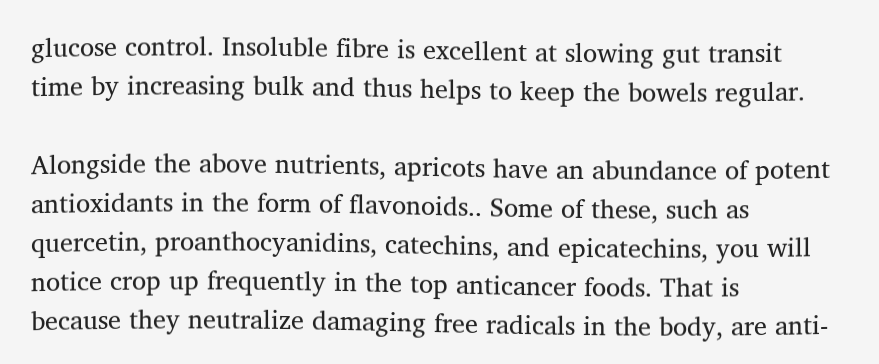glucose control. Insoluble fibre is excellent at slowing gut transit time by increasing bulk and thus helps to keep the bowels regular.

Alongside the above nutrients, apricots have an abundance of potent antioxidants in the form of flavonoids.. Some of these, such as quercetin, proanthocyanidins, catechins, and epicatechins, you will notice crop up frequently in the top anticancer foods. That is because they neutralize damaging free radicals in the body, are anti-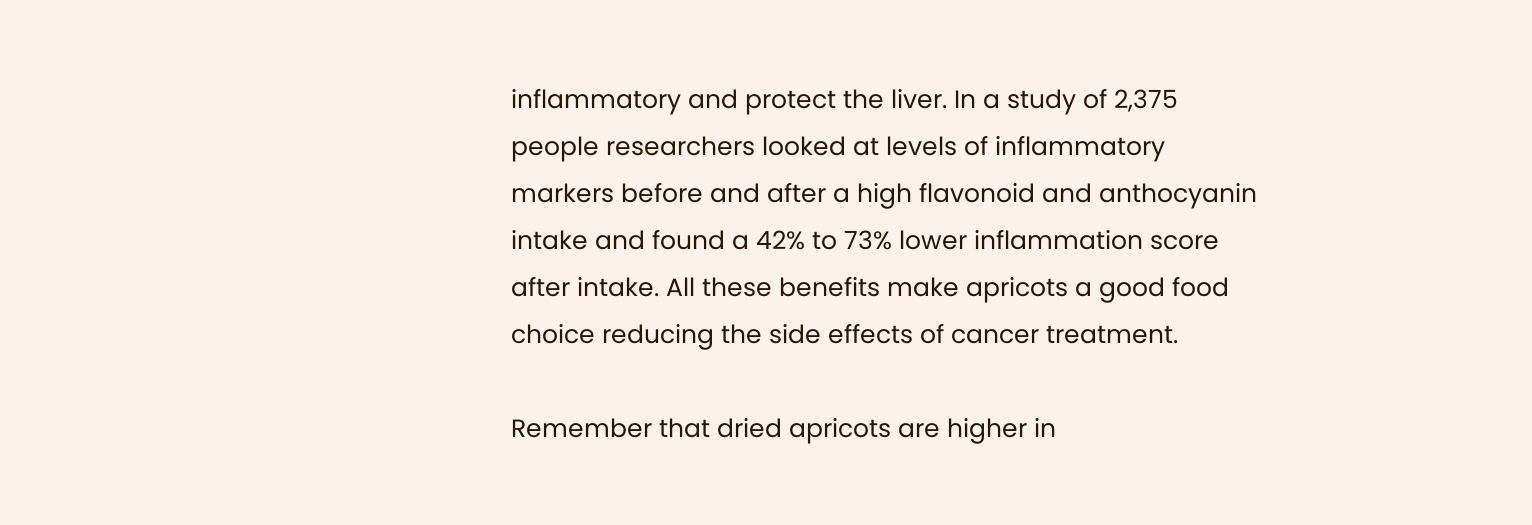inflammatory and protect the liver. In a study of 2,375 people researchers looked at levels of inflammatory markers before and after a high flavonoid and anthocyanin intake and found a 42% to 73% lower inflammation score after intake. All these benefits make apricots a good food choice reducing the side effects of cancer treatment.

Remember that dried apricots are higher in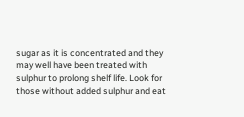sugar as it is concentrated and they may well have been treated with sulphur to prolong shelf life. Look for those without added sulphur and eat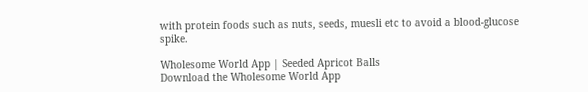with protein foods such as nuts, seeds, muesli etc to avoid a blood-glucose spike.

Wholesome World App | Seeded Apricot Balls
Download the Wholesome World App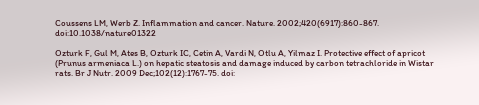Coussens LM, Werb Z. Inflammation and cancer. Nature. 2002;420(6917):860-867. doi:10.1038/nature01322

Ozturk F, Gul M, Ates B, Ozturk IC, Cetin A, Vardi N, Otlu A, Yilmaz I. Protective effect of apricot (Prunus armeniaca L.) on hepatic steatosis and damage induced by carbon tetrachloride in Wistar rats. Br J Nutr. 2009 Dec;102(12):1767-75. doi: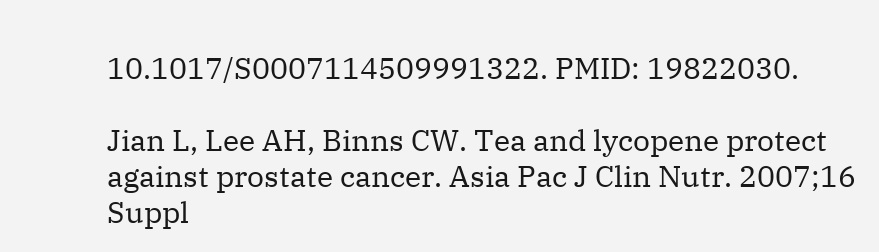10.1017/S0007114509991322. PMID: 19822030.

Jian L, Lee AH, Binns CW. Tea and lycopene protect against prostate cancer. Asia Pac J Clin Nutr. 2007;16 Suppl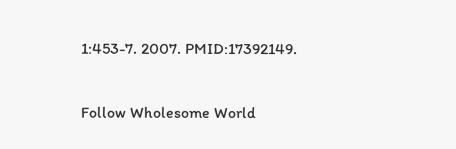1:453-7. 2007. PMID:17392149.

Follow Wholesome World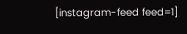[instagram-feed feed=1]